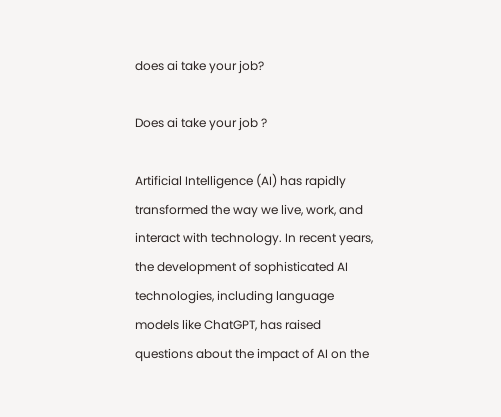does ai take your job?

Does ai take your job ?

Artificial Intelligence (AI) has rapidly transformed the way we live, work, and interact with technology. In recent years, the development of sophisticated AI technologies, including language models like ChatGPT, has raised questions about the impact of AI on the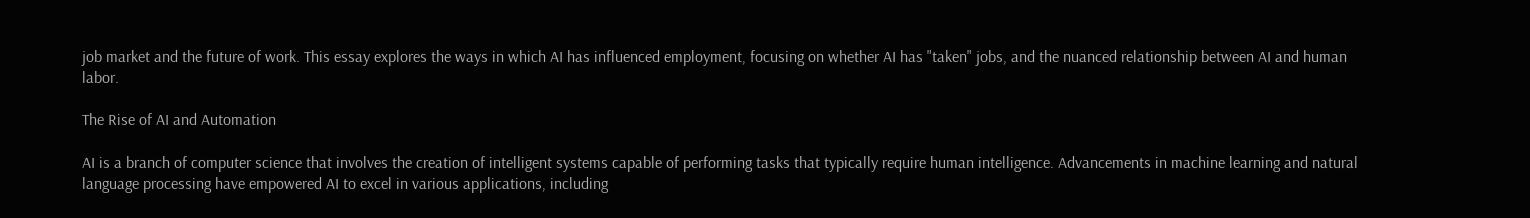job market and the future of work. This essay explores the ways in which AI has influenced employment, focusing on whether AI has "taken" jobs, and the nuanced relationship between AI and human labor.

The Rise of AI and Automation

AI is a branch of computer science that involves the creation of intelligent systems capable of performing tasks that typically require human intelligence. Advancements in machine learning and natural language processing have empowered AI to excel in various applications, including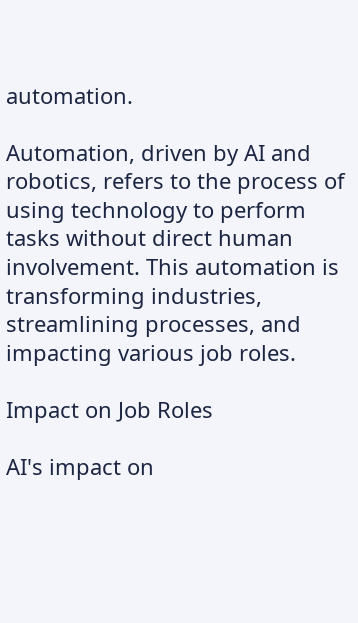automation.

Automation, driven by AI and robotics, refers to the process of using technology to perform tasks without direct human involvement. This automation is transforming industries, streamlining processes, and impacting various job roles.

Impact on Job Roles

AI's impact on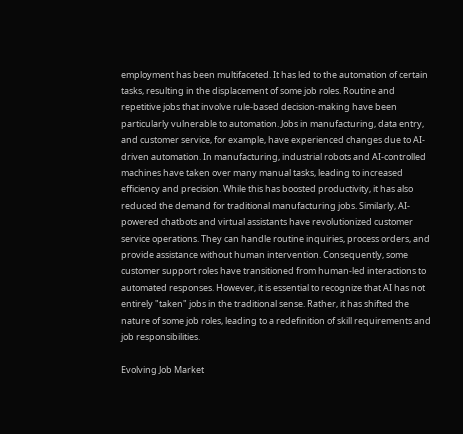employment has been multifaceted. It has led to the automation of certain tasks, resulting in the displacement of some job roles. Routine and repetitive jobs that involve rule-based decision-making have been particularly vulnerable to automation. Jobs in manufacturing, data entry, and customer service, for example, have experienced changes due to AI-driven automation. In manufacturing, industrial robots and AI-controlled machines have taken over many manual tasks, leading to increased efficiency and precision. While this has boosted productivity, it has also reduced the demand for traditional manufacturing jobs. Similarly, AI-powered chatbots and virtual assistants have revolutionized customer service operations. They can handle routine inquiries, process orders, and provide assistance without human intervention. Consequently, some customer support roles have transitioned from human-led interactions to automated responses. However, it is essential to recognize that AI has not entirely "taken" jobs in the traditional sense. Rather, it has shifted the nature of some job roles, leading to a redefinition of skill requirements and job responsibilities.

Evolving Job Market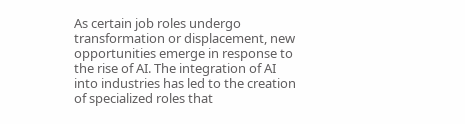As certain job roles undergo transformation or displacement, new opportunities emerge in response to the rise of AI. The integration of AI into industries has led to the creation of specialized roles that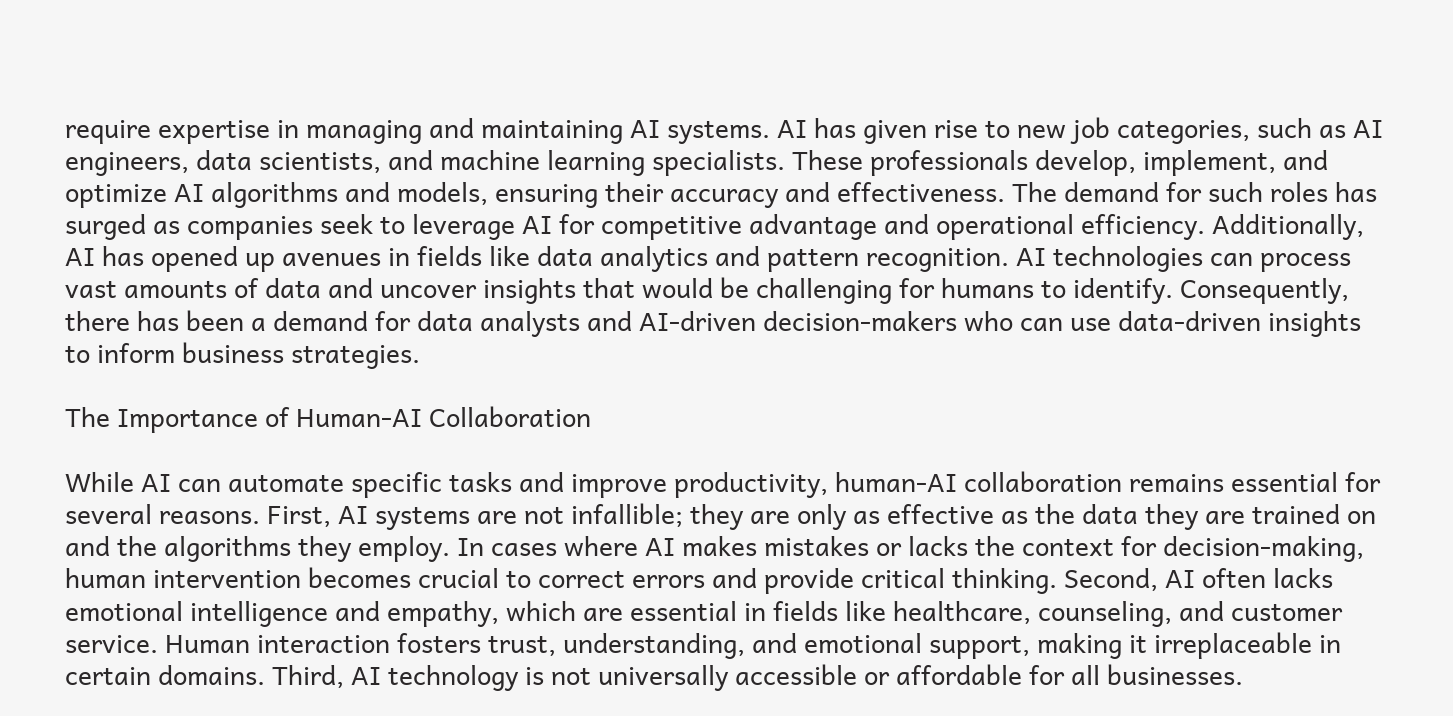require expertise in managing and maintaining AI systems. AI has given rise to new job categories, such as AI engineers, data scientists, and machine learning specialists. These professionals develop, implement, and optimize AI algorithms and models, ensuring their accuracy and effectiveness. The demand for such roles has surged as companies seek to leverage AI for competitive advantage and operational efficiency. Additionally, AI has opened up avenues in fields like data analytics and pattern recognition. AI technologies can process vast amounts of data and uncover insights that would be challenging for humans to identify. Consequently, there has been a demand for data analysts and AI-driven decision-makers who can use data-driven insights to inform business strategies.

The Importance of Human-AI Collaboration

While AI can automate specific tasks and improve productivity, human-AI collaboration remains essential for several reasons. First, AI systems are not infallible; they are only as effective as the data they are trained on and the algorithms they employ. In cases where AI makes mistakes or lacks the context for decision-making, human intervention becomes crucial to correct errors and provide critical thinking. Second, AI often lacks emotional intelligence and empathy, which are essential in fields like healthcare, counseling, and customer service. Human interaction fosters trust, understanding, and emotional support, making it irreplaceable in certain domains. Third, AI technology is not universally accessible or affordable for all businesses.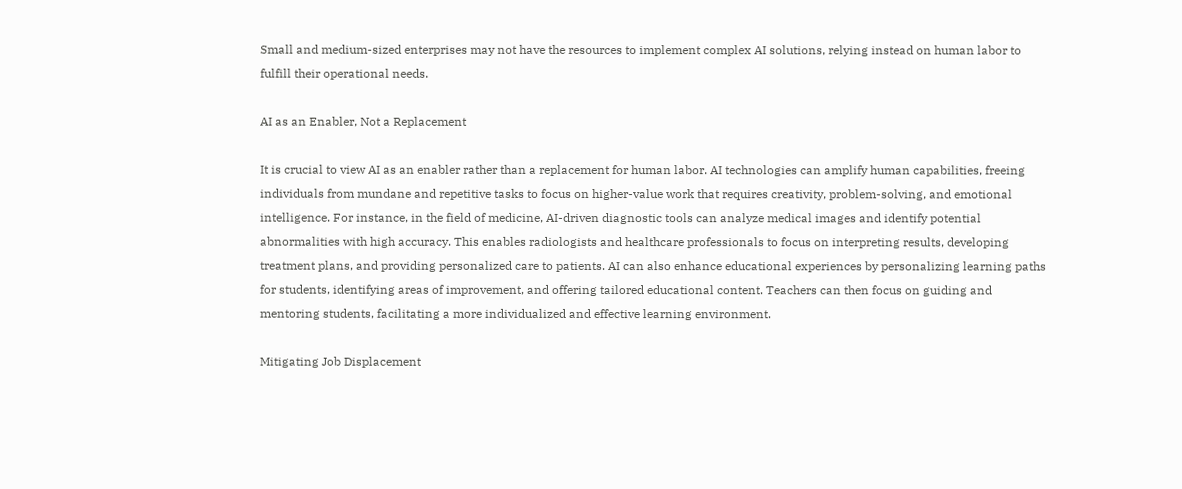Small and medium-sized enterprises may not have the resources to implement complex AI solutions, relying instead on human labor to fulfill their operational needs.

AI as an Enabler, Not a Replacement

It is crucial to view AI as an enabler rather than a replacement for human labor. AI technologies can amplify human capabilities, freeing individuals from mundane and repetitive tasks to focus on higher-value work that requires creativity, problem-solving, and emotional intelligence. For instance, in the field of medicine, AI-driven diagnostic tools can analyze medical images and identify potential abnormalities with high accuracy. This enables radiologists and healthcare professionals to focus on interpreting results, developing treatment plans, and providing personalized care to patients. AI can also enhance educational experiences by personalizing learning paths for students, identifying areas of improvement, and offering tailored educational content. Teachers can then focus on guiding and mentoring students, facilitating a more individualized and effective learning environment.

Mitigating Job Displacement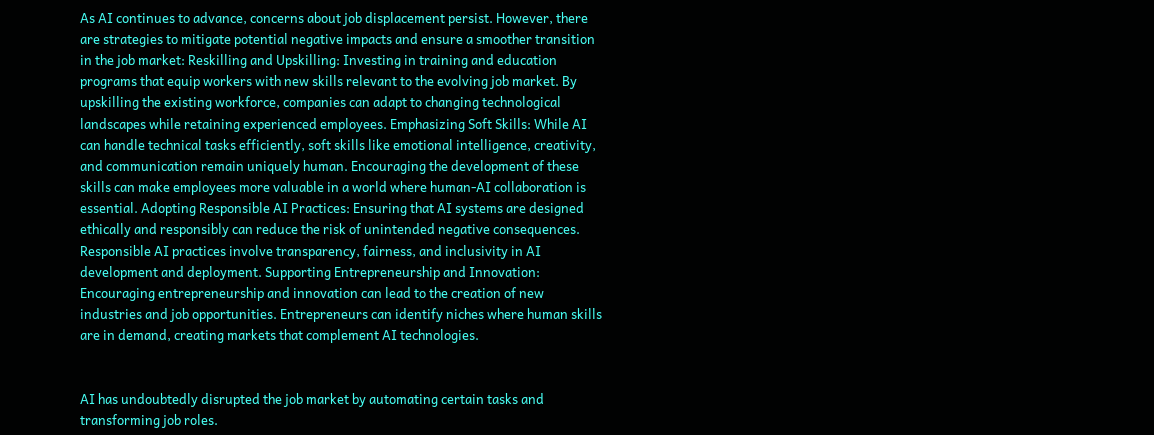As AI continues to advance, concerns about job displacement persist. However, there are strategies to mitigate potential negative impacts and ensure a smoother transition in the job market: Reskilling and Upskilling: Investing in training and education programs that equip workers with new skills relevant to the evolving job market. By upskilling the existing workforce, companies can adapt to changing technological landscapes while retaining experienced employees. Emphasizing Soft Skills: While AI can handle technical tasks efficiently, soft skills like emotional intelligence, creativity, and communication remain uniquely human. Encouraging the development of these skills can make employees more valuable in a world where human-AI collaboration is essential. Adopting Responsible AI Practices: Ensuring that AI systems are designed ethically and responsibly can reduce the risk of unintended negative consequences. Responsible AI practices involve transparency, fairness, and inclusivity in AI development and deployment. Supporting Entrepreneurship and Innovation: Encouraging entrepreneurship and innovation can lead to the creation of new industries and job opportunities. Entrepreneurs can identify niches where human skills are in demand, creating markets that complement AI technologies.


AI has undoubtedly disrupted the job market by automating certain tasks and transforming job roles.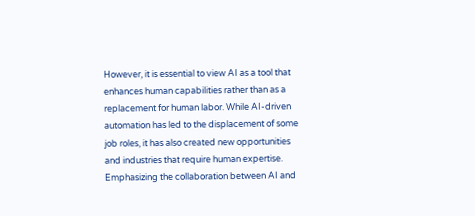However, it is essential to view AI as a tool that enhances human capabilities rather than as a replacement for human labor. While AI-driven automation has led to the displacement of some job roles, it has also created new opportunities and industries that require human expertise. Emphasizing the collaboration between AI and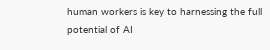human workers is key to harnessing the full potential of AI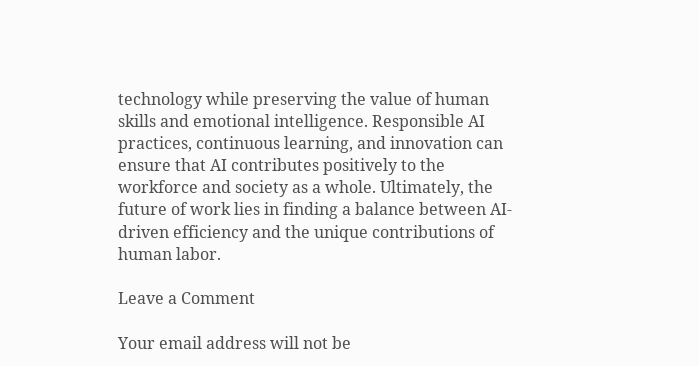technology while preserving the value of human skills and emotional intelligence. Responsible AI practices, continuous learning, and innovation can ensure that AI contributes positively to the workforce and society as a whole. Ultimately, the future of work lies in finding a balance between AI-driven efficiency and the unique contributions of human labor.

Leave a Comment

Your email address will not be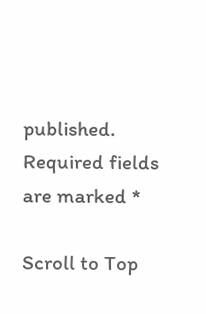published. Required fields are marked *

Scroll to Top